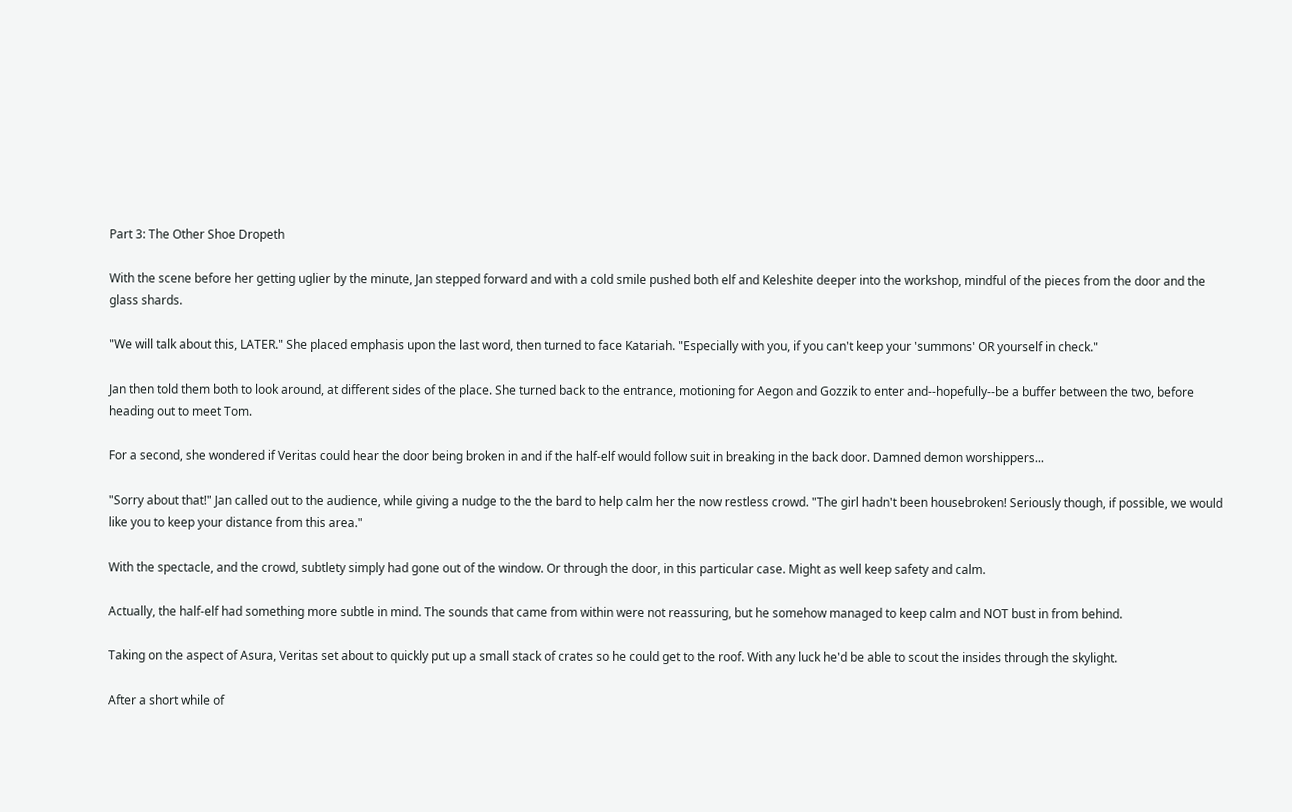Part 3: The Other Shoe Dropeth

With the scene before her getting uglier by the minute, Jan stepped forward and with a cold smile pushed both elf and Keleshite deeper into the workshop, mindful of the pieces from the door and the glass shards.

"We will talk about this, LATER." She placed emphasis upon the last word, then turned to face Katariah. "Especially with you, if you can't keep your 'summons' OR yourself in check."

Jan then told them both to look around, at different sides of the place. She turned back to the entrance, motioning for Aegon and Gozzik to enter and--hopefully--be a buffer between the two, before heading out to meet Tom.

For a second, she wondered if Veritas could hear the door being broken in and if the half-elf would follow suit in breaking in the back door. Damned demon worshippers...

"Sorry about that!" Jan called out to the audience, while giving a nudge to the the bard to help calm her the now restless crowd. "The girl hadn't been housebroken! Seriously though, if possible, we would like you to keep your distance from this area."

With the spectacle, and the crowd, subtlety simply had gone out of the window. Or through the door, in this particular case. Might as well keep safety and calm.

Actually, the half-elf had something more subtle in mind. The sounds that came from within were not reassuring, but he somehow managed to keep calm and NOT bust in from behind.

Taking on the aspect of Asura, Veritas set about to quickly put up a small stack of crates so he could get to the roof. With any luck he'd be able to scout the insides through the skylight.

After a short while of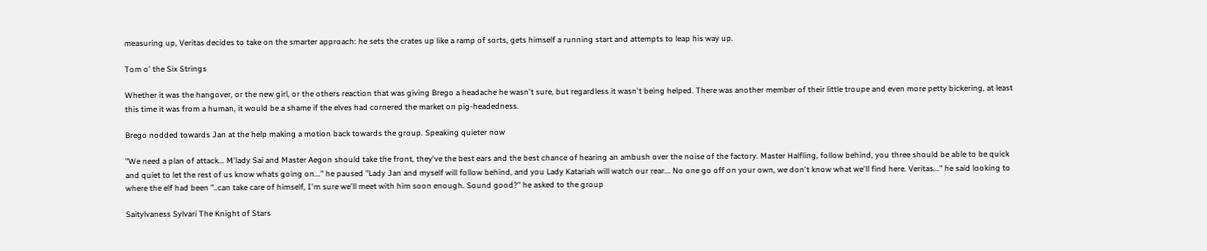measuring up, Veritas decides to take on the smarter approach: he sets the crates up like a ramp of sorts, gets himself a running start and attempts to leap his way up.

Tom o' the Six Strings

Whether it was the hangover, or the new girl, or the others reaction that was giving Brego a headache he wasn't sure, but regardless it wasn't being helped. There was another member of their little troupe and even more petty bickering, at least this time it was from a human, it would be a shame if the elves had cornered the market on pig-headedness.

Brego nodded towards Jan at the help making a motion back towards the group. Speaking quieter now

"We need a plan of attack... M'lady Sai and Master Aegon should take the front, they've the best ears and the best chance of hearing an ambush over the noise of the factory. Master Halfling, follow behind, you three should be able to be quick and quiet to let the rest of us know whats going on..." he paused "Lady Jan and myself will follow behind, and you Lady Katariah will watch our rear... No one go off on your own, we don't know what we'll find here. Veritas..." he said looking to where the elf had been "..can take care of himself, I'm sure we'll meet with him soon enough. Sound good?" he asked to the group

Saitylvaness Sylvari The Knight of Stars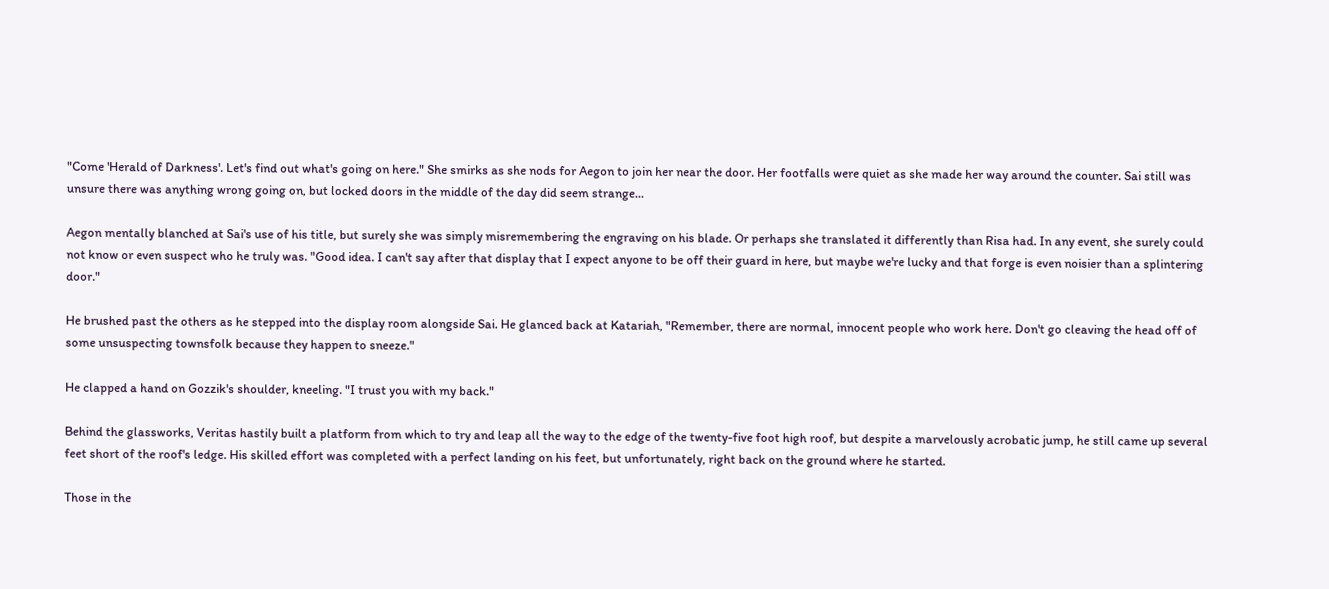"Come 'Herald of Darkness'. Let's find out what's going on here." She smirks as she nods for Aegon to join her near the door. Her footfalls were quiet as she made her way around the counter. Sai still was unsure there was anything wrong going on, but locked doors in the middle of the day did seem strange...

Aegon mentally blanched at Sai's use of his title, but surely she was simply misremembering the engraving on his blade. Or perhaps she translated it differently than Risa had. In any event, she surely could not know or even suspect who he truly was. "Good idea. I can't say after that display that I expect anyone to be off their guard in here, but maybe we're lucky and that forge is even noisier than a splintering door."

He brushed past the others as he stepped into the display room alongside Sai. He glanced back at Katariah, "Remember, there are normal, innocent people who work here. Don't go cleaving the head off of some unsuspecting townsfolk because they happen to sneeze."

He clapped a hand on Gozzik's shoulder, kneeling. "I trust you with my back."

Behind the glassworks, Veritas hastily built a platform from which to try and leap all the way to the edge of the twenty-five foot high roof, but despite a marvelously acrobatic jump, he still came up several feet short of the roof's ledge. His skilled effort was completed with a perfect landing on his feet, but unfortunately, right back on the ground where he started.

Those in the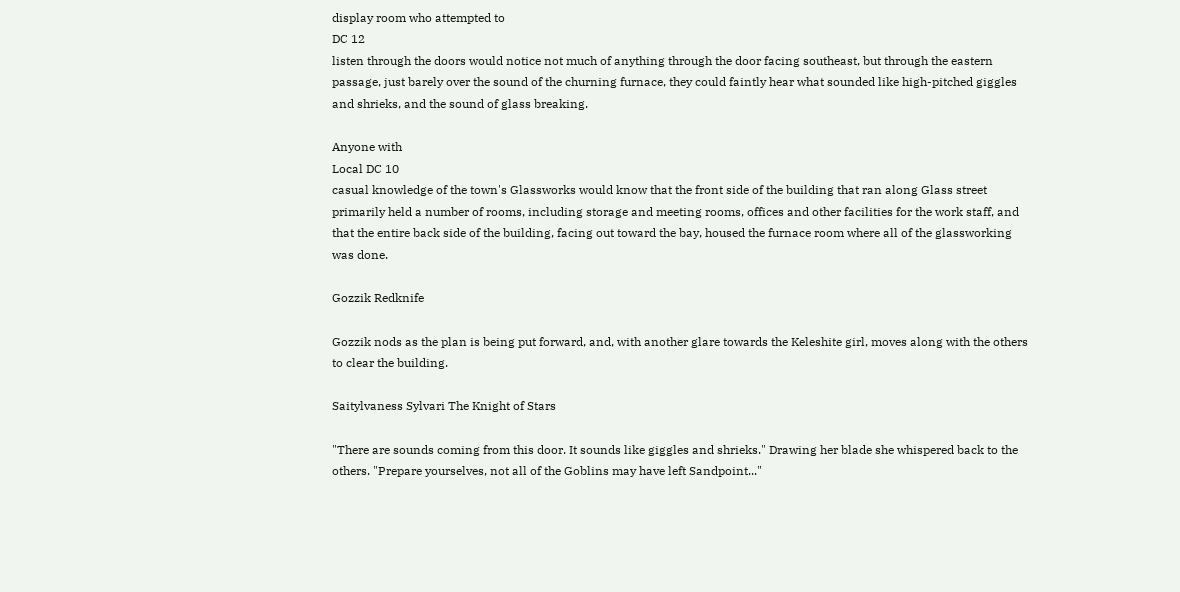display room who attempted to
DC 12
listen through the doors would notice not much of anything through the door facing southeast, but through the eastern passage, just barely over the sound of the churning furnace, they could faintly hear what sounded like high-pitched giggles and shrieks, and the sound of glass breaking.

Anyone with
Local DC 10
casual knowledge of the town's Glassworks would know that the front side of the building that ran along Glass street primarily held a number of rooms, including storage and meeting rooms, offices and other facilities for the work staff, and that the entire back side of the building, facing out toward the bay, housed the furnace room where all of the glassworking was done.

Gozzik Redknife

Gozzik nods as the plan is being put forward, and, with another glare towards the Keleshite girl, moves along with the others to clear the building.

Saitylvaness Sylvari The Knight of Stars

"There are sounds coming from this door. It sounds like giggles and shrieks." Drawing her blade she whispered back to the others. "Prepare yourselves, not all of the Goblins may have left Sandpoint..."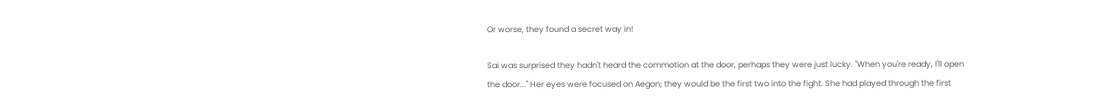Or worse, they found a secret way in!

Sai was surprised they hadn't heard the commotion at the door, perhaps they were just lucky. "When you're ready, I'll open the door..." Her eyes were focused on Aegon; they would be the first two into the fight. She had played through the first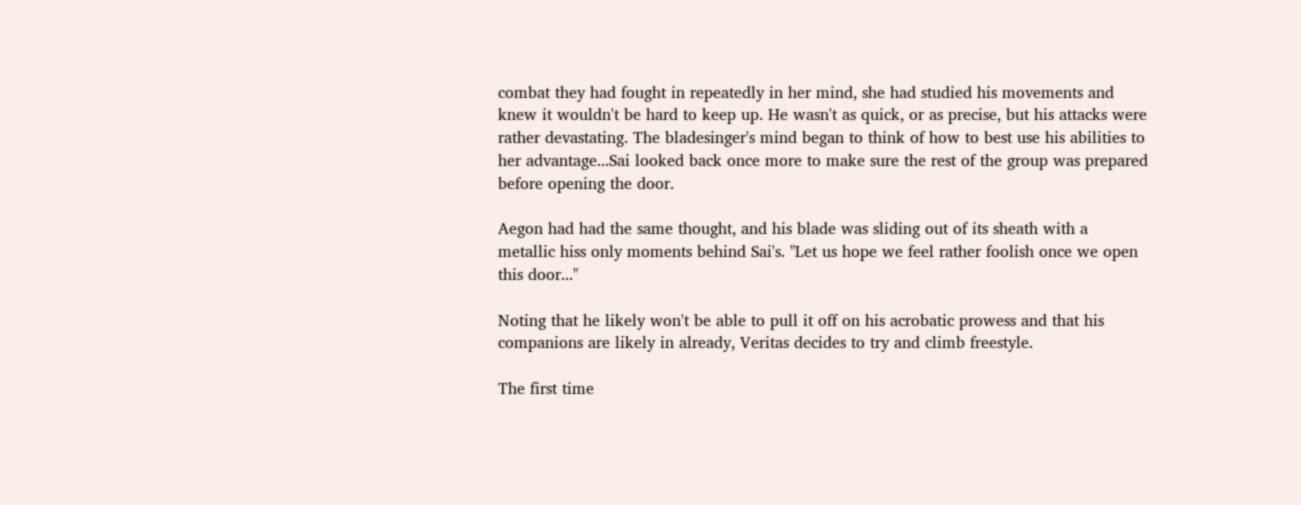combat they had fought in repeatedly in her mind, she had studied his movements and knew it wouldn't be hard to keep up. He wasn't as quick, or as precise, but his attacks were rather devastating. The bladesinger's mind began to think of how to best use his abilities to her advantage...Sai looked back once more to make sure the rest of the group was prepared before opening the door.

Aegon had had the same thought, and his blade was sliding out of its sheath with a metallic hiss only moments behind Sai's. "Let us hope we feel rather foolish once we open this door..."

Noting that he likely won't be able to pull it off on his acrobatic prowess and that his companions are likely in already, Veritas decides to try and climb freestyle.

The first time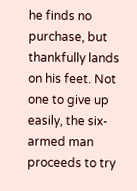he finds no purchase, but thankfully lands on his feet. Not one to give up easily, the six-armed man proceeds to try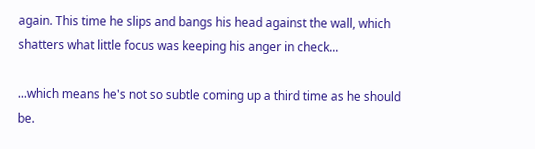again. This time he slips and bangs his head against the wall, which shatters what little focus was keeping his anger in check...

...which means he's not so subtle coming up a third time as he should be.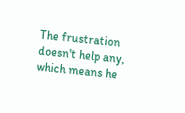The frustration doesn't help any, which means he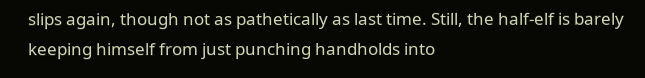slips again, though not as pathetically as last time. Still, the half-elf is barely keeping himself from just punching handholds into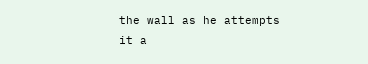the wall as he attempts it a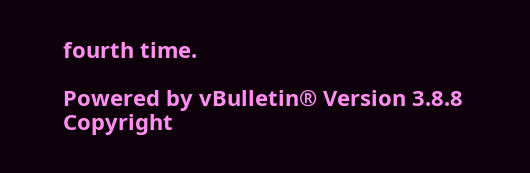fourth time.

Powered by vBulletin® Version 3.8.8
Copyright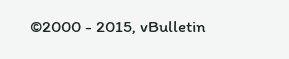©2000 - 2015, vBulletin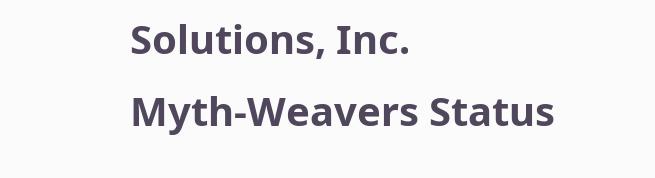Solutions, Inc.
Myth-Weavers Status